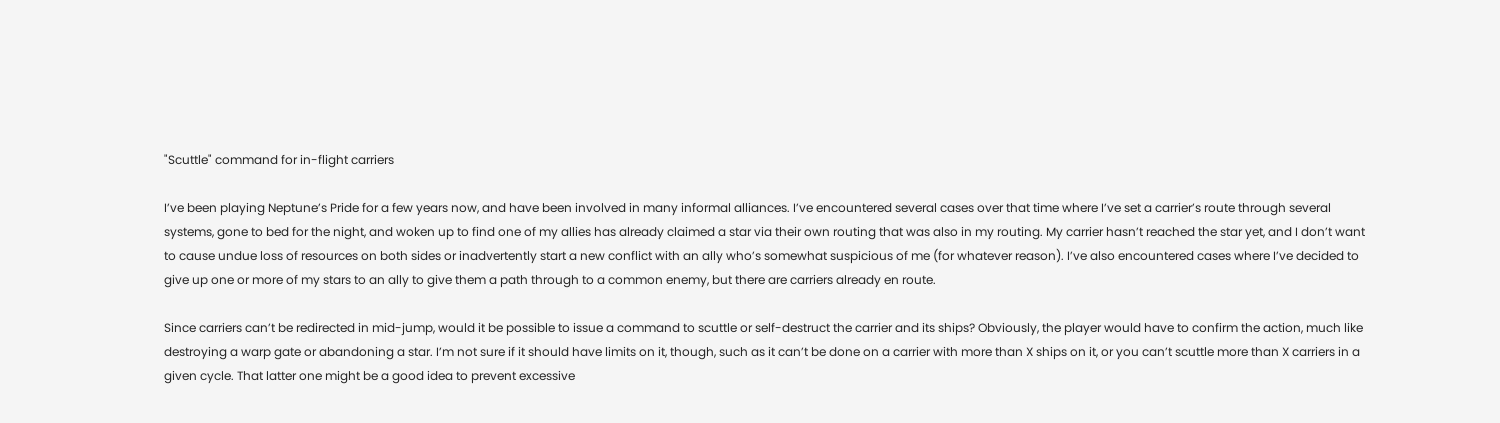"Scuttle" command for in-flight carriers

I’ve been playing Neptune’s Pride for a few years now, and have been involved in many informal alliances. I’ve encountered several cases over that time where I’ve set a carrier’s route through several systems, gone to bed for the night, and woken up to find one of my allies has already claimed a star via their own routing that was also in my routing. My carrier hasn’t reached the star yet, and I don’t want to cause undue loss of resources on both sides or inadvertently start a new conflict with an ally who’s somewhat suspicious of me (for whatever reason). I’ve also encountered cases where I’ve decided to give up one or more of my stars to an ally to give them a path through to a common enemy, but there are carriers already en route.

Since carriers can’t be redirected in mid-jump, would it be possible to issue a command to scuttle or self-destruct the carrier and its ships? Obviously, the player would have to confirm the action, much like destroying a warp gate or abandoning a star. I’m not sure if it should have limits on it, though, such as it can’t be done on a carrier with more than X ships on it, or you can’t scuttle more than X carriers in a given cycle. That latter one might be a good idea to prevent excessive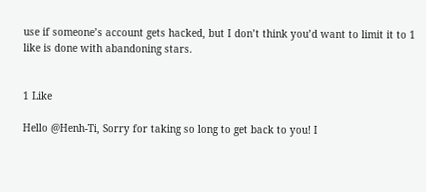use if someone’s account gets hacked, but I don’t think you’d want to limit it to 1 like is done with abandoning stars.


1 Like

Hello @Henh-Ti, Sorry for taking so long to get back to you! I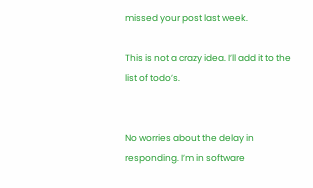missed your post last week.

This is not a crazy idea. I’ll add it to the list of todo’s.


No worries about the delay in responding. I’m in software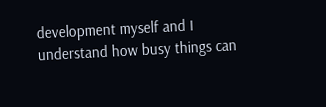development myself and I understand how busy things can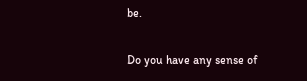be.

Do you have any sense of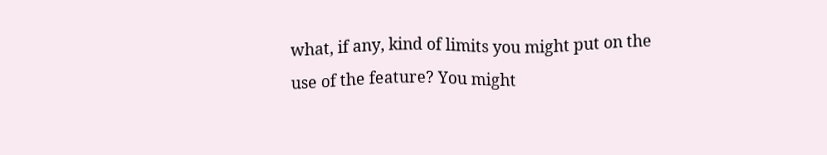what, if any, kind of limits you might put on the use of the feature? You might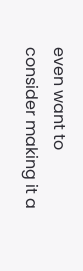even want to consider making it a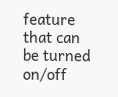feature that can be turned on/off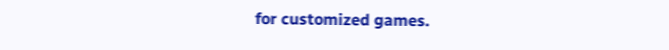for customized games.